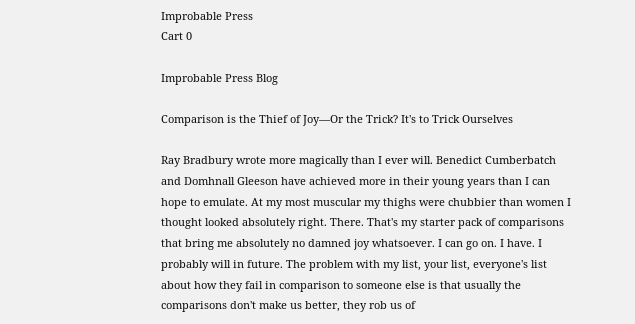Improbable Press
Cart 0

Improbable Press Blog

Comparison is the Thief of Joy—Or the Trick? It's to Trick Ourselves

Ray Bradbury wrote more magically than I ever will. Benedict Cumberbatch and Domhnall Gleeson have achieved more in their young years than I can hope to emulate. At my most muscular my thighs were chubbier than women I thought looked absolutely right. There. That's my starter pack of comparisons that bring me absolutely no damned joy whatsoever. I can go on. I have. I probably will in future. The problem with my list, your list, everyone's list about how they fail in comparison to someone else is that usually the comparisons don't make us better, they rob us of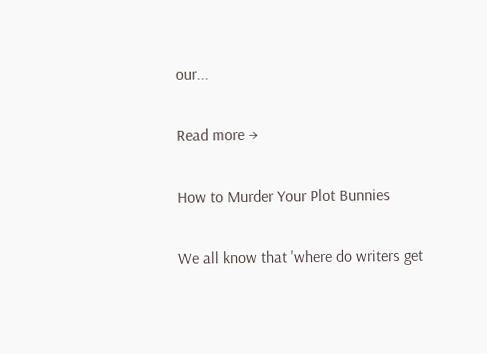our...

Read more →

How to Murder Your Plot Bunnies

We all know that 'where do writers get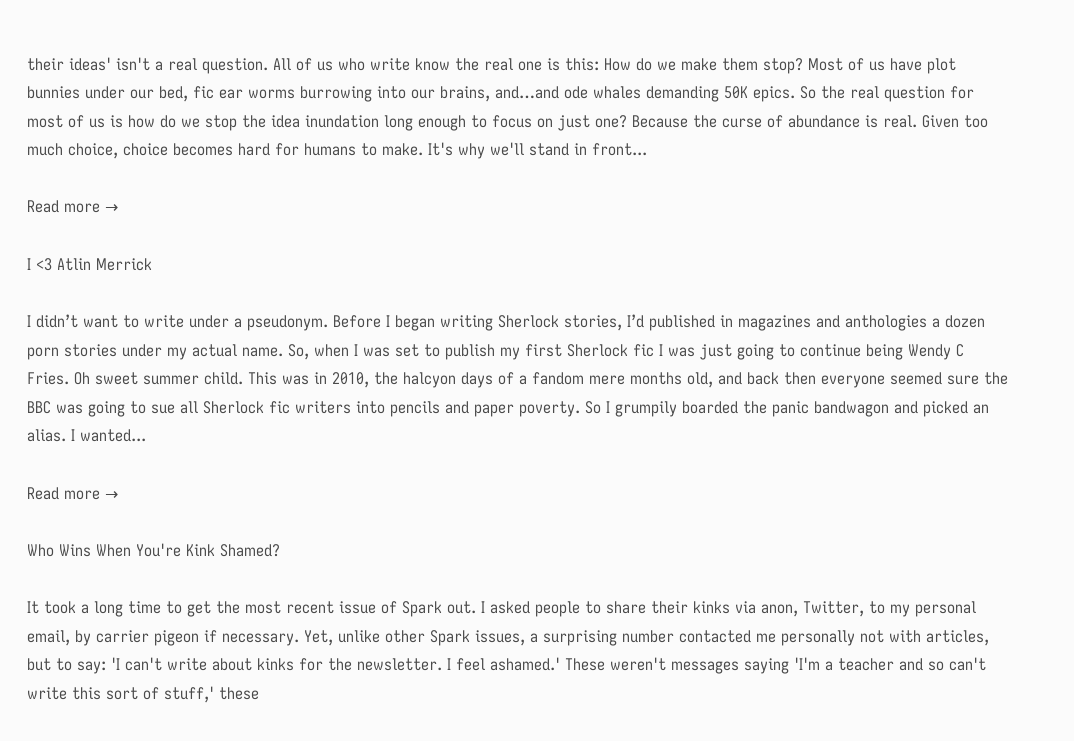their ideas' isn't a real question. All of us who write know the real one is this: How do we make them stop? Most of us have plot bunnies under our bed, fic ear worms burrowing into our brains, and…and ode whales demanding 50K epics. So the real question for most of us is how do we stop the idea inundation long enough to focus on just one? Because the curse of abundance is real. Given too much choice, choice becomes hard for humans to make. It's why we'll stand in front...

Read more →

I <3 Atlin Merrick

I didn’t want to write under a pseudonym. Before I began writing Sherlock stories, I’d published in magazines and anthologies a dozen porn stories under my actual name. So, when I was set to publish my first Sherlock fic I was just going to continue being Wendy C Fries. Oh sweet summer child. This was in 2010, the halcyon days of a fandom mere months old, and back then everyone seemed sure the BBC was going to sue all Sherlock fic writers into pencils and paper poverty. So I grumpily boarded the panic bandwagon and picked an alias. I wanted...

Read more →

Who Wins When You're Kink Shamed?

It took a long time to get the most recent issue of Spark out. I asked people to share their kinks via anon, Twitter, to my personal email, by carrier pigeon if necessary. Yet, unlike other Spark issues, a surprising number contacted me personally not with articles, but to say: 'I can't write about kinks for the newsletter. I feel ashamed.' These weren't messages saying 'I'm a teacher and so can't write this sort of stuff,' these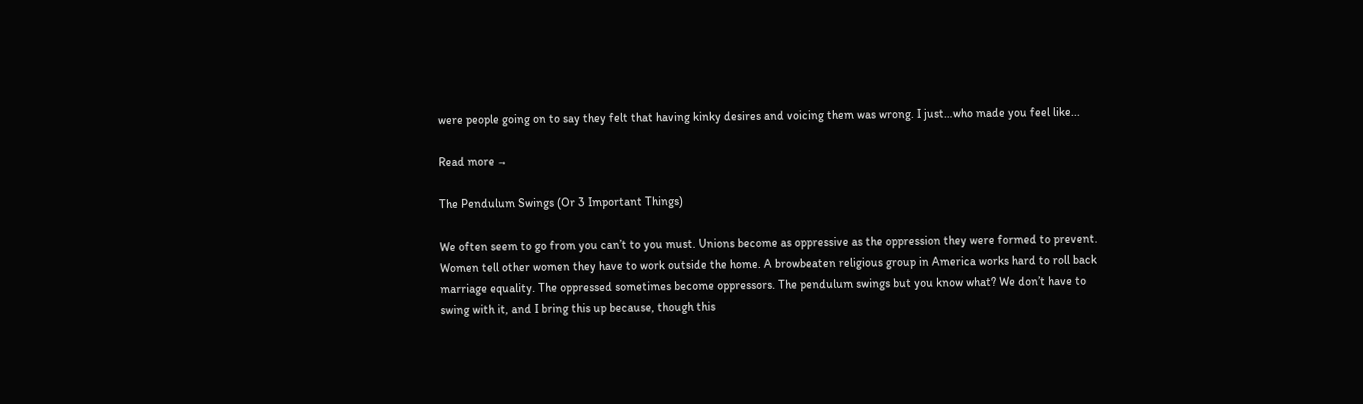were people going on to say they felt that having kinky desires and voicing them was wrong. I just…who made you feel like...

Read more →

The Pendulum Swings (Or 3 Important Things)

We often seem to go from you can’t to you must. Unions become as oppressive as the oppression they were formed to prevent. Women tell other women they have to work outside the home. A browbeaten religious group in America works hard to roll back marriage equality. The oppressed sometimes become oppressors. The pendulum swings but you know what? We don’t have to swing with it, and I bring this up because, though this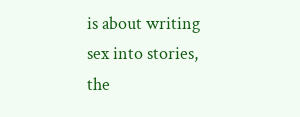is about writing sex into stories, the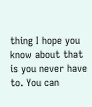thing I hope you know about that is you never have to. You can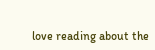love reading about the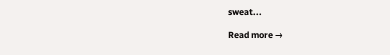sweat...

Read more →